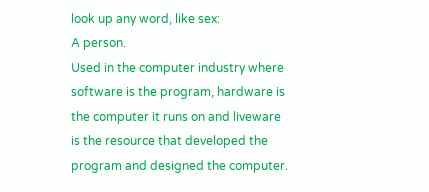look up any word, like sex:
A person.
Used in the computer industry where software is the program, hardware is the computer it runs on and liveware is the resource that developed the program and designed the computer.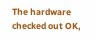The hardware checked out OK,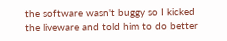the software wasn't buggy so I kicked the liveware and told him to do better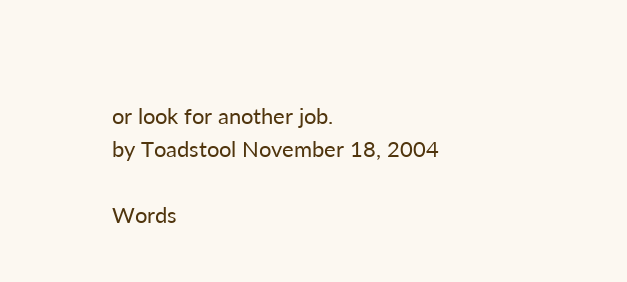or look for another job.
by Toadstool November 18, 2004

Words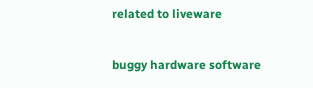related to liveware

buggy hardware software